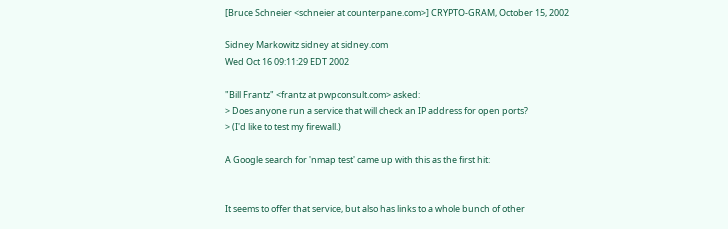[Bruce Schneier <schneier at counterpane.com>] CRYPTO-GRAM, October 15, 2002

Sidney Markowitz sidney at sidney.com
Wed Oct 16 09:11:29 EDT 2002

"Bill Frantz" <frantz at pwpconsult.com> asked:
> Does anyone run a service that will check an IP address for open ports?
> (I'd like to test my firewall.)

A Google search for 'nmap test' came up with this as the first hit:


It seems to offer that service, but also has links to a whole bunch of other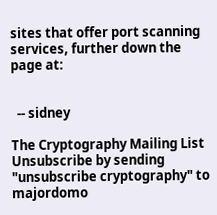sites that offer port scanning services, further down the page at:


  -- sidney

The Cryptography Mailing List
Unsubscribe by sending "unsubscribe cryptography" to majordomo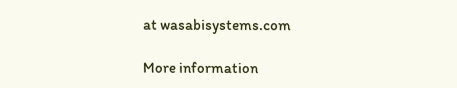at wasabisystems.com

More information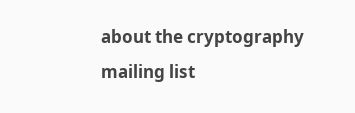about the cryptography mailing list